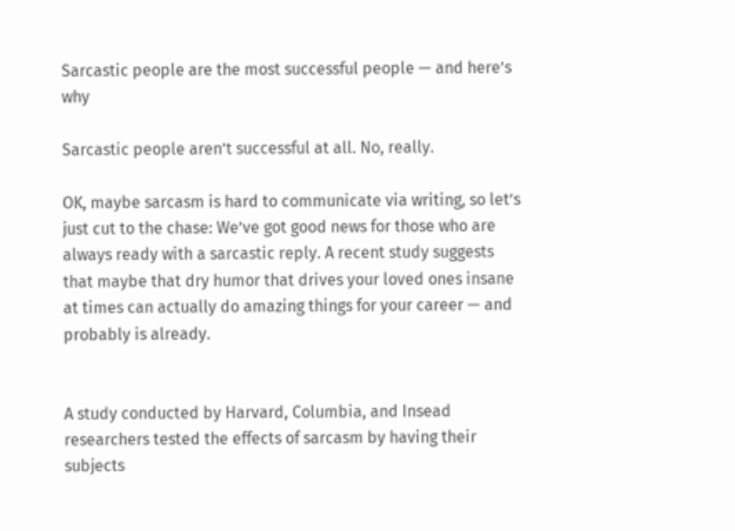Sarcastic people are the most successful people — and here’s why

Sarcastic people aren’t successful at all. No, really.

OK, maybe sarcasm is hard to communicate via writing, so let’s just cut to the chase: We’ve got good news for those who are always ready with a sarcastic reply. A recent study suggests that maybe that dry humor that drives your loved ones insane at times can actually do amazing things for your career — and probably is already.


A study conducted by Harvard, Columbia, and Insead researchers tested the effects of sarcasm by having their subjects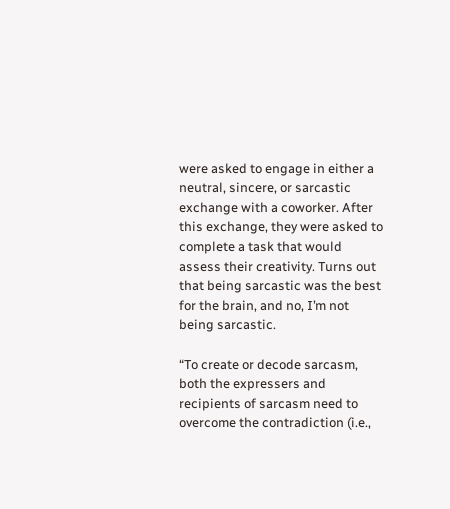were asked to engage in either a neutral, sincere, or sarcastic exchange with a coworker. After this exchange, they were asked to complete a task that would assess their creativity. Turns out that being sarcastic was the best for the brain, and no, I’m not being sarcastic.

“To create or decode sarcasm, both the expressers and recipients of sarcasm need to overcome the contradiction (i.e.,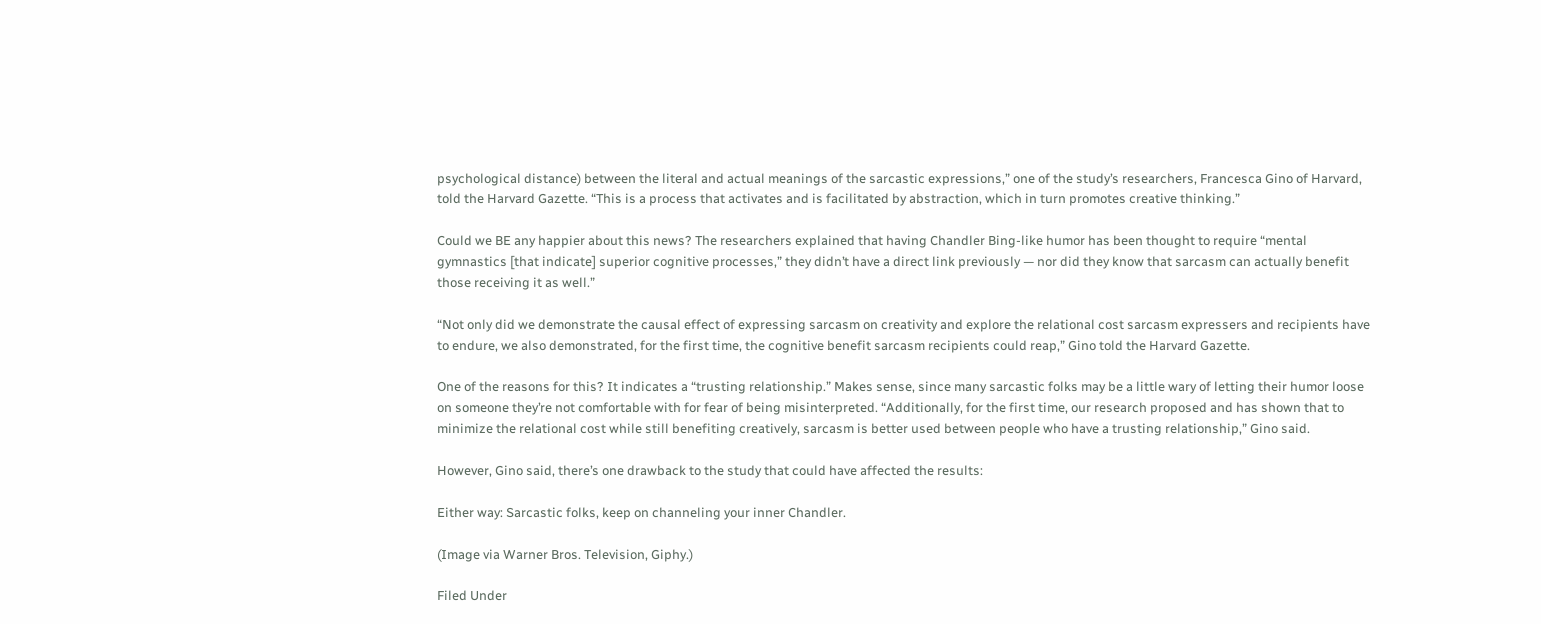psychological distance) between the literal and actual meanings of the sarcastic expressions,” one of the study’s researchers, Francesca Gino of Harvard, told the Harvard Gazette. “This is a process that activates and is facilitated by abstraction, which in turn promotes creative thinking.”

Could we BE any happier about this news? The researchers explained that having Chandler Bing-like humor has been thought to require “mental gymnastics [that indicate] superior cognitive processes,” they didn’t have a direct link previously — nor did they know that sarcasm can actually benefit those receiving it as well.”

“Not only did we demonstrate the causal effect of expressing sarcasm on creativity and explore the relational cost sarcasm expressers and recipients have to endure, we also demonstrated, for the first time, the cognitive benefit sarcasm recipients could reap,” Gino told the Harvard Gazette.

One of the reasons for this? It indicates a “trusting relationship.” Makes sense, since many sarcastic folks may be a little wary of letting their humor loose on someone they’re not comfortable with for fear of being misinterpreted. “Additionally, for the first time, our research proposed and has shown that to minimize the relational cost while still benefiting creatively, sarcasm is better used between people who have a trusting relationship,” Gino said.

However, Gino said, there’s one drawback to the study that could have affected the results:

Either way: Sarcastic folks, keep on channeling your inner Chandler.

(Image via Warner Bros. Television, Giphy.)

Filed Under